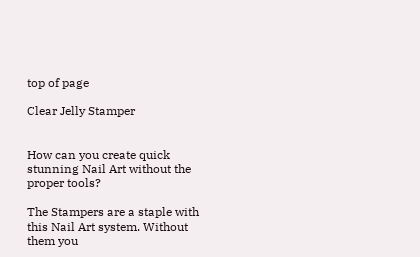top of page

Clear Jelly Stamper


How can you create quick stunning Nail Art without the proper tools?

The Stampers are a staple with this Nail Art system. Without them you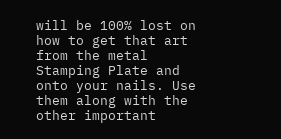will be 100% lost on how to get that art from the metal Stamping Plate and onto your nails. Use them along with the other important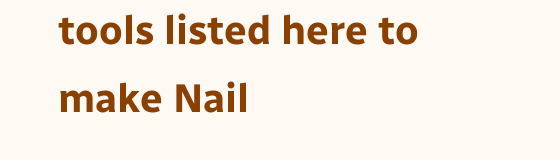tools listed here to make Nail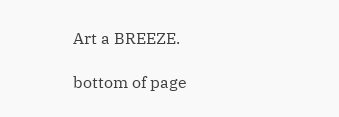Art a BREEZE.

bottom of page